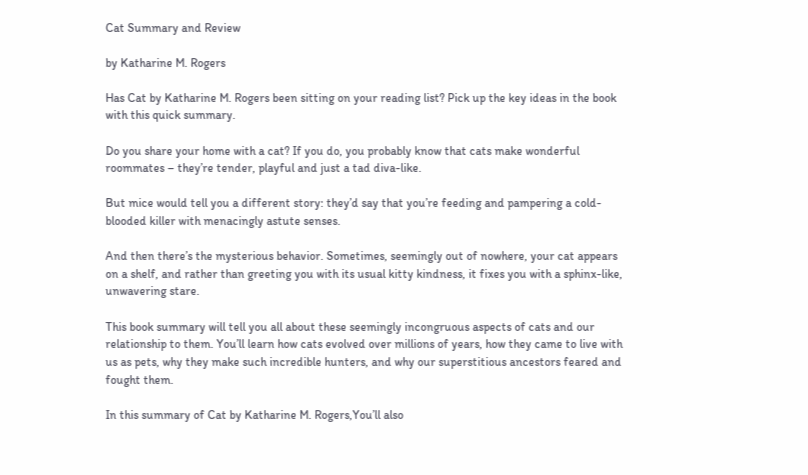Cat Summary and Review

by Katharine M. Rogers

Has Cat by Katharine M. Rogers been sitting on your reading list? Pick up the key ideas in the book with this quick summary.

Do you share your home with a cat? If you do, you probably know that cats make wonderful roommates – they’re tender, playful and just a tad diva-like.

But mice would tell you a different story: they’d say that you’re feeding and pampering a cold-blooded killer with menacingly astute senses.

And then there’s the mysterious behavior. Sometimes, seemingly out of nowhere, your cat appears on a shelf, and rather than greeting you with its usual kitty kindness, it fixes you with a sphinx-like, unwavering stare.

This book summary will tell you all about these seemingly incongruous aspects of cats and our relationship to them. You’ll learn how cats evolved over millions of years, how they came to live with us as pets, why they make such incredible hunters, and why our superstitious ancestors feared and fought them.

In this summary of Cat by Katharine M. Rogers,You’ll also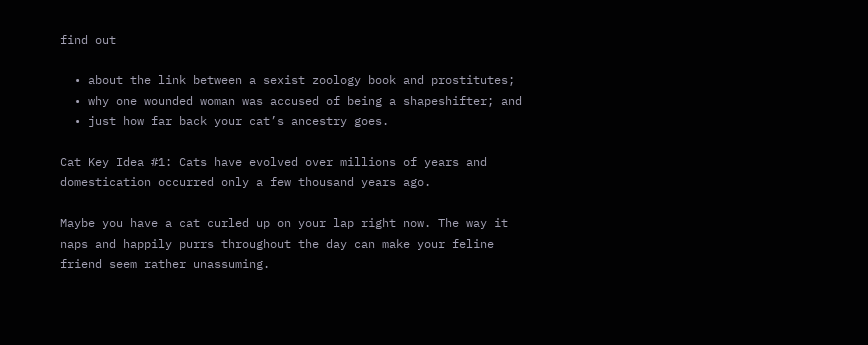find out

  • about the link between a sexist zoology book and prostitutes;
  • why one wounded woman was accused of being a shapeshifter; and
  • just how far back your cat’s ancestry goes.

Cat Key Idea #1: Cats have evolved over millions of years and domestication occurred only a few thousand years ago.

Maybe you have a cat curled up on your lap right now. The way it naps and happily purrs throughout the day can make your feline friend seem rather unassuming.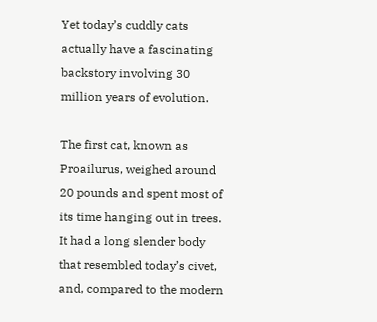Yet today’s cuddly cats actually have a fascinating backstory involving 30 million years of evolution.

The first cat, known as Proailurus, weighed around 20 pounds and spent most of its time hanging out in trees. It had a long slender body that resembled today’s civet, and, compared to the modern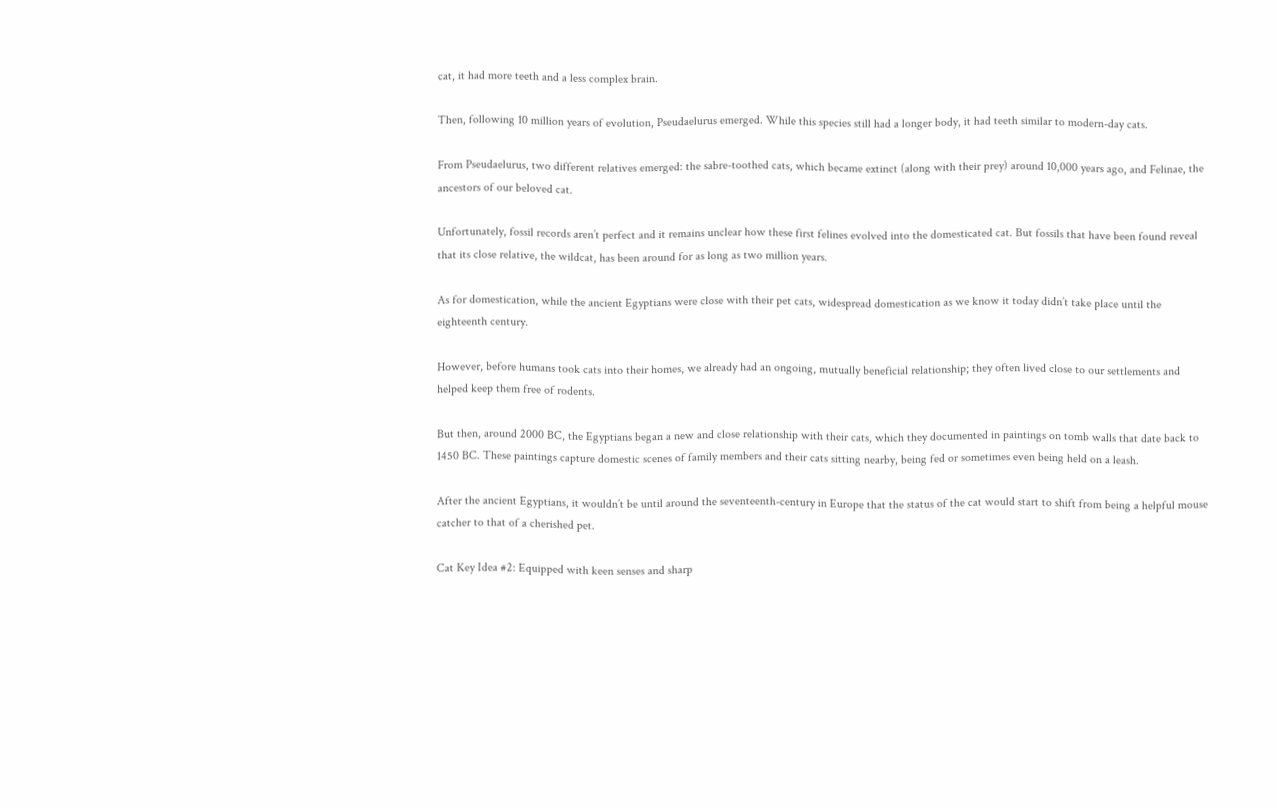cat, it had more teeth and a less complex brain.

Then, following 10 million years of evolution, Pseudaelurus emerged. While this species still had a longer body, it had teeth similar to modern-day cats.

From Pseudaelurus, two different relatives emerged: the sabre-toothed cats, which became extinct (along with their prey) around 10,000 years ago, and Felinae, the ancestors of our beloved cat.

Unfortunately, fossil records aren’t perfect and it remains unclear how these first felines evolved into the domesticated cat. But fossils that have been found reveal that its close relative, the wildcat, has been around for as long as two million years.

As for domestication, while the ancient Egyptians were close with their pet cats, widespread domestication as we know it today didn’t take place until the eighteenth century.

However, before humans took cats into their homes, we already had an ongoing, mutually beneficial relationship; they often lived close to our settlements and helped keep them free of rodents.

But then, around 2000 BC, the Egyptians began a new and close relationship with their cats, which they documented in paintings on tomb walls that date back to 1450 BC. These paintings capture domestic scenes of family members and their cats sitting nearby, being fed or sometimes even being held on a leash.

After the ancient Egyptians, it wouldn’t be until around the seventeenth-century in Europe that the status of the cat would start to shift from being a helpful mouse catcher to that of a cherished pet.

Cat Key Idea #2: Equipped with keen senses and sharp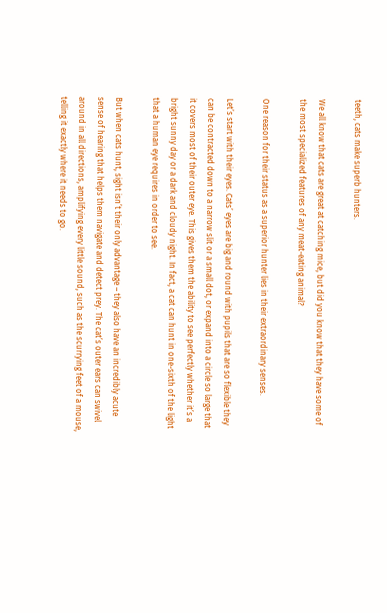teeth, cats make superb hunters.

We all know that cats are great at catching mice, but did you know that they have some of the most specialized features of any meat-eating animal?

One reason for their status as a superior hunter lies in their extraordinary senses.

Let’s start with their eyes. Cats’ eyes are big and round with pupils that are so flexible they can be contracted down to a narrow slit or a small dot, or expand into a circle so large that it covers most of their outer eye. This gives them the ability to see perfectly whether it’s a bright sunny day or a dark and cloudy night. In fact, a cat can hunt in one-sixth of the light that a human eye requires in order to see.

But when cats hunt, sight isn’t their only advantage – they also have an incredibly acute sense of hearing that helps them navigate and detect prey. The cat’s outer ears can swivel around in all directions, amplifying every little sound, such as the scurrying feet of a mouse, telling it exactly where it needs to go.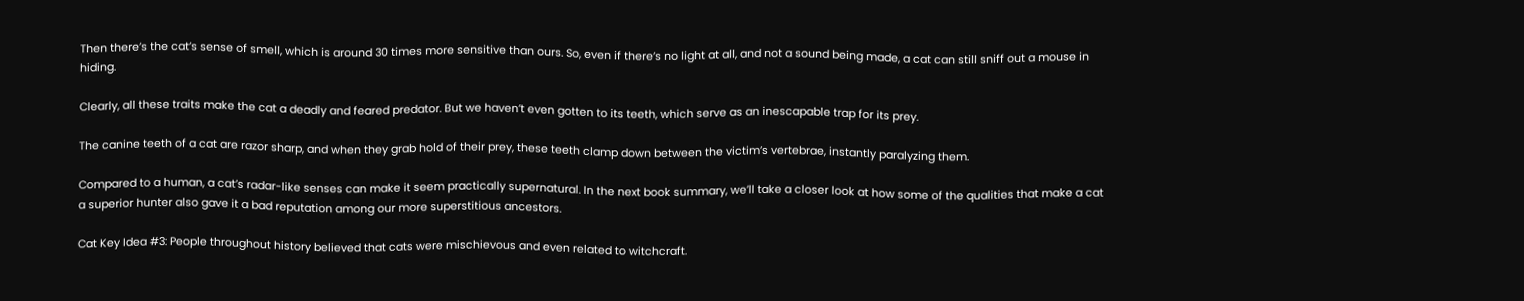Then there’s the cat’s sense of smell, which is around 30 times more sensitive than ours. So, even if there’s no light at all, and not a sound being made, a cat can still sniff out a mouse in hiding.

Clearly, all these traits make the cat a deadly and feared predator. But we haven’t even gotten to its teeth, which serve as an inescapable trap for its prey.

The canine teeth of a cat are razor sharp, and when they grab hold of their prey, these teeth clamp down between the victim’s vertebrae, instantly paralyzing them.

Compared to a human, a cat’s radar-like senses can make it seem practically supernatural. In the next book summary, we’ll take a closer look at how some of the qualities that make a cat a superior hunter also gave it a bad reputation among our more superstitious ancestors.

Cat Key Idea #3: People throughout history believed that cats were mischievous and even related to witchcraft.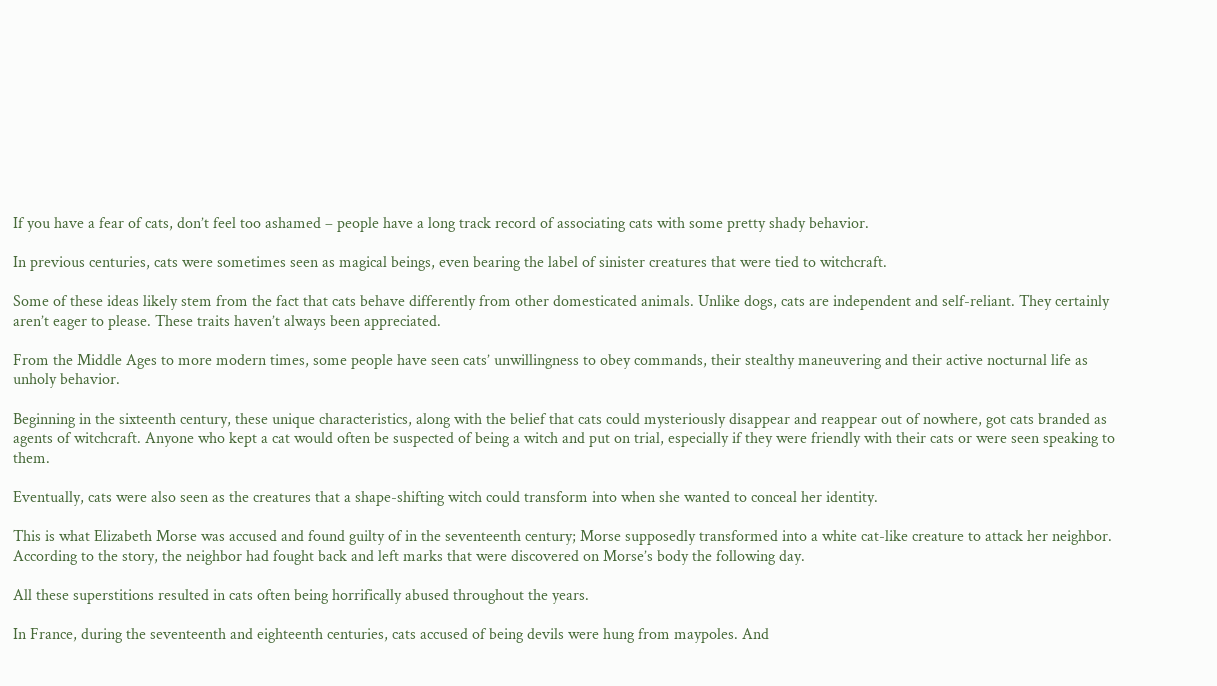If you have a fear of cats, don’t feel too ashamed – people have a long track record of associating cats with some pretty shady behavior.

In previous centuries, cats were sometimes seen as magical beings, even bearing the label of sinister creatures that were tied to witchcraft.

Some of these ideas likely stem from the fact that cats behave differently from other domesticated animals. Unlike dogs, cats are independent and self-reliant. They certainly aren’t eager to please. These traits haven’t always been appreciated.

From the Middle Ages to more modern times, some people have seen cats’ unwillingness to obey commands, their stealthy maneuvering and their active nocturnal life as unholy behavior.

Beginning in the sixteenth century, these unique characteristics, along with the belief that cats could mysteriously disappear and reappear out of nowhere, got cats branded as agents of witchcraft. Anyone who kept a cat would often be suspected of being a witch and put on trial, especially if they were friendly with their cats or were seen speaking to them.

Eventually, cats were also seen as the creatures that a shape-shifting witch could transform into when she wanted to conceal her identity.

This is what Elizabeth Morse was accused and found guilty of in the seventeenth century; Morse supposedly transformed into a white cat-like creature to attack her neighbor. According to the story, the neighbor had fought back and left marks that were discovered on Morse’s body the following day.

All these superstitions resulted in cats often being horrifically abused throughout the years.

In France, during the seventeenth and eighteenth centuries, cats accused of being devils were hung from maypoles. And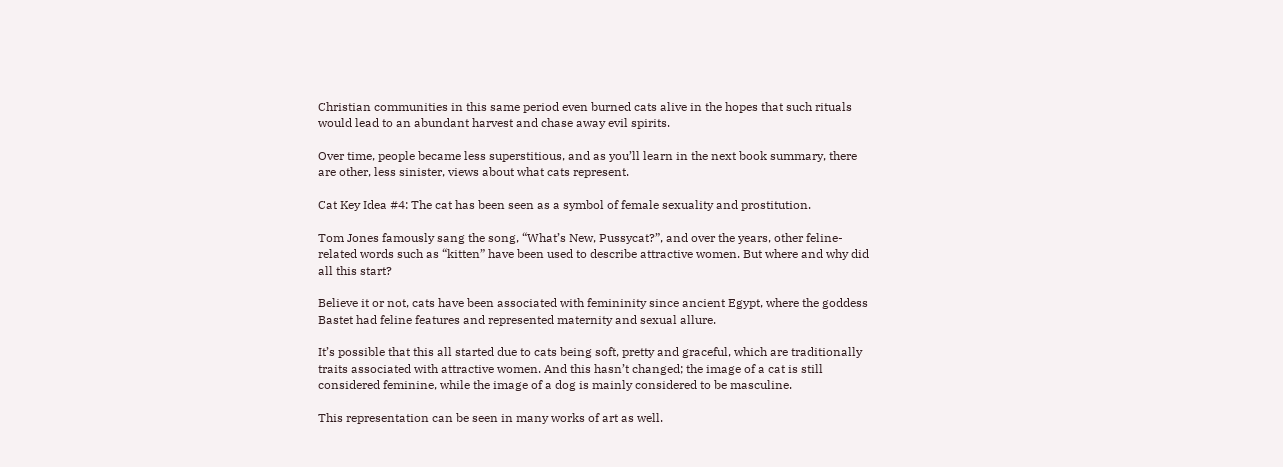Christian communities in this same period even burned cats alive in the hopes that such rituals would lead to an abundant harvest and chase away evil spirits.

Over time, people became less superstitious, and as you’ll learn in the next book summary, there are other, less sinister, views about what cats represent.

Cat Key Idea #4: The cat has been seen as a symbol of female sexuality and prostitution.

Tom Jones famously sang the song, “What’s New, Pussycat?”, and over the years, other feline-related words such as “kitten” have been used to describe attractive women. But where and why did all this start?

Believe it or not, cats have been associated with femininity since ancient Egypt, where the goddess Bastet had feline features and represented maternity and sexual allure.

It’s possible that this all started due to cats being soft, pretty and graceful, which are traditionally traits associated with attractive women. And this hasn’t changed; the image of a cat is still considered feminine, while the image of a dog is mainly considered to be masculine.

This representation can be seen in many works of art as well.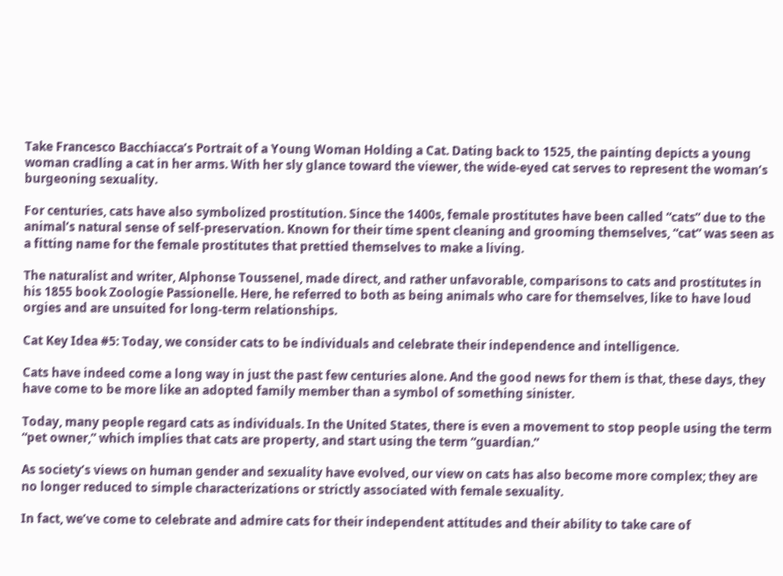Take Francesco Bacchiacca’s Portrait of a Young Woman Holding a Cat. Dating back to 1525, the painting depicts a young woman cradling a cat in her arms. With her sly glance toward the viewer, the wide-eyed cat serves to represent the woman’s burgeoning sexuality.

For centuries, cats have also symbolized prostitution. Since the 1400s, female prostitutes have been called “cats” due to the animal’s natural sense of self-preservation. Known for their time spent cleaning and grooming themselves, “cat” was seen as a fitting name for the female prostitutes that prettied themselves to make a living.

The naturalist and writer, Alphonse Toussenel, made direct, and rather unfavorable, comparisons to cats and prostitutes in his 1855 book Zoologie Passionelle. Here, he referred to both as being animals who care for themselves, like to have loud orgies and are unsuited for long-term relationships.

Cat Key Idea #5: Today, we consider cats to be individuals and celebrate their independence and intelligence.

Cats have indeed come a long way in just the past few centuries alone. And the good news for them is that, these days, they have come to be more like an adopted family member than a symbol of something sinister.

Today, many people regard cats as individuals. In the United States, there is even a movement to stop people using the term “pet owner,” which implies that cats are property, and start using the term “guardian.”

As society’s views on human gender and sexuality have evolved, our view on cats has also become more complex; they are no longer reduced to simple characterizations or strictly associated with female sexuality.

In fact, we’ve come to celebrate and admire cats for their independent attitudes and their ability to take care of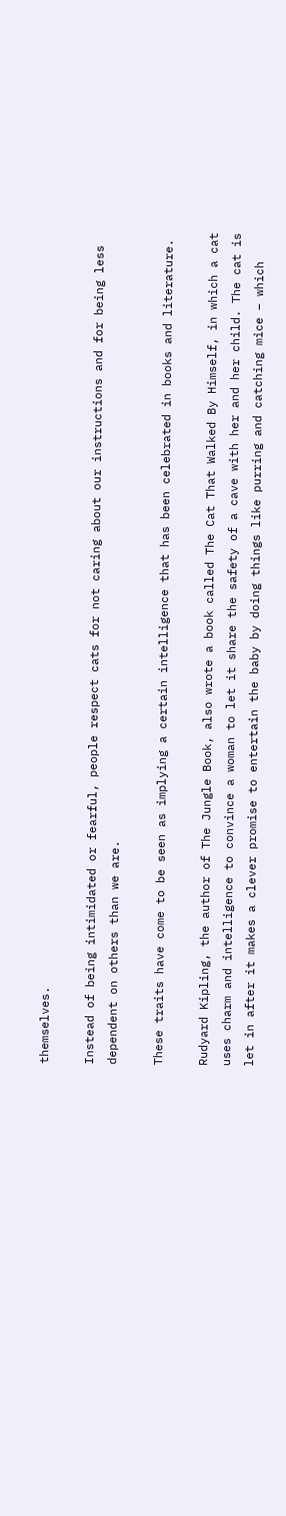themselves.

Instead of being intimidated or fearful, people respect cats for not caring about our instructions and for being less dependent on others than we are.

These traits have come to be seen as implying a certain intelligence that has been celebrated in books and literature.

Rudyard Kipling, the author of The Jungle Book, also wrote a book called The Cat That Walked By Himself, in which a cat uses charm and intelligence to convince a woman to let it share the safety of a cave with her and her child. The cat is let in after it makes a clever promise to entertain the baby by doing things like purring and catching mice – which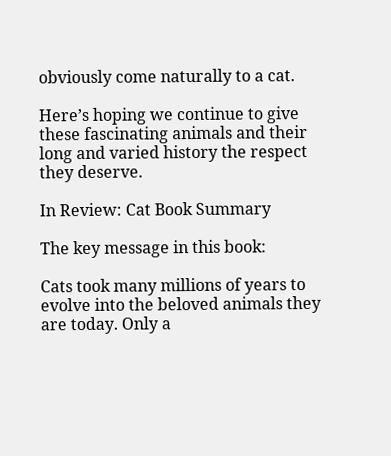obviously come naturally to a cat.

Here’s hoping we continue to give these fascinating animals and their long and varied history the respect they deserve.

In Review: Cat Book Summary

The key message in this book:

Cats took many millions of years to evolve into the beloved animals they are today. Only a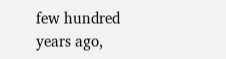few hundred years ago,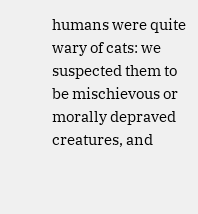humans were quite wary of cats: we suspected them to be mischievous or morally depraved creatures, and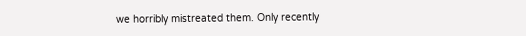we horribly mistreated them. Only recently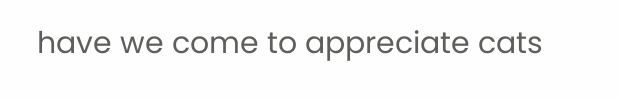have we come to appreciate cats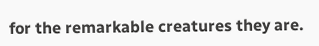for the remarkable creatures they are.